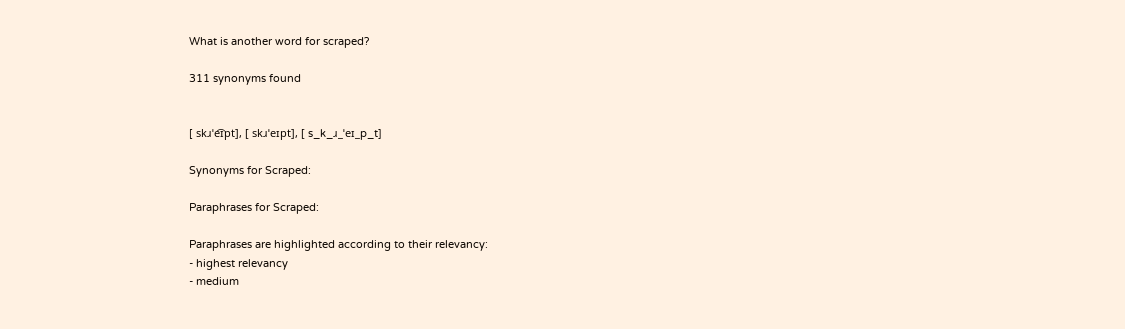What is another word for scraped?

311 synonyms found


[ skɹˈe͡ɪpt], [ skɹˈeɪpt], [ s_k_ɹ_ˈeɪ_p_t]

Synonyms for Scraped:

Paraphrases for Scraped:

Paraphrases are highlighted according to their relevancy:
- highest relevancy
- medium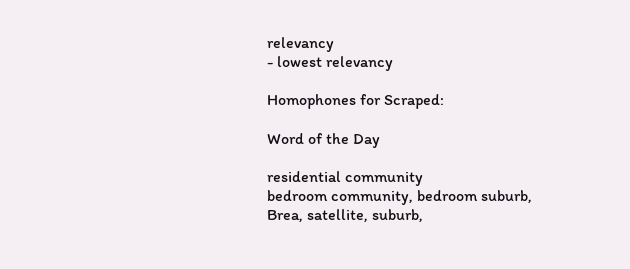relevancy
- lowest relevancy

Homophones for Scraped:

Word of the Day

residential community
bedroom community, bedroom suburb, Brea, satellite, suburb,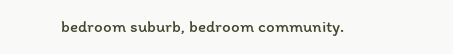bedroom suburb, bedroom community.